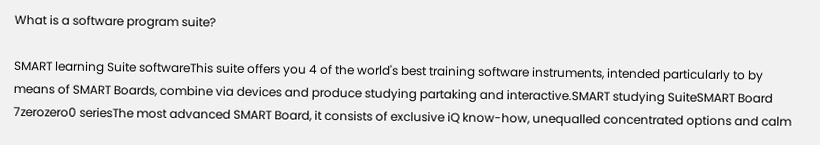What is a software program suite?

SMART learning Suite softwareThis suite offers you 4 of the world's best training software instruments, intended particularly to by means of SMART Boards, combine via devices and produce studying partaking and interactive.SMART studying SuiteSMART Board 7zerozero0 seriesThe most advanced SMART Board, it consists of exclusive iQ know-how, unequalled concentrated options and calm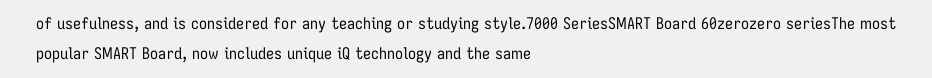of usefulness, and is considered for any teaching or studying style.7000 SeriesSMART Board 60zerozero seriesThe most popular SMART Board, now includes unique iQ technology and the same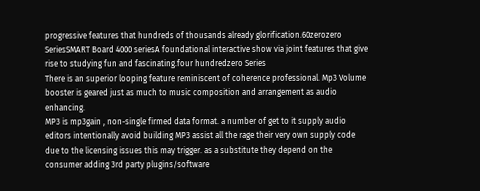progressive features that hundreds of thousands already glorification.60zerozero SeriesSMART Board 4000 seriesA foundational interactive show via joint features that give rise to studying fun and fascinating.four hundredzero Series
There is an superior looping feature reminiscent of coherence professional. Mp3 Volume booster is geared just as much to music composition and arrangement as audio enhancing.
MP3 is mp3gain , non-single firmed data format. a number of get to it supply audio editors intentionally avoid building MP3 assist all the rage their very own supply code due to the licensing issues this may trigger. as a substitute they depend on the consumer adding 3rd party plugins/software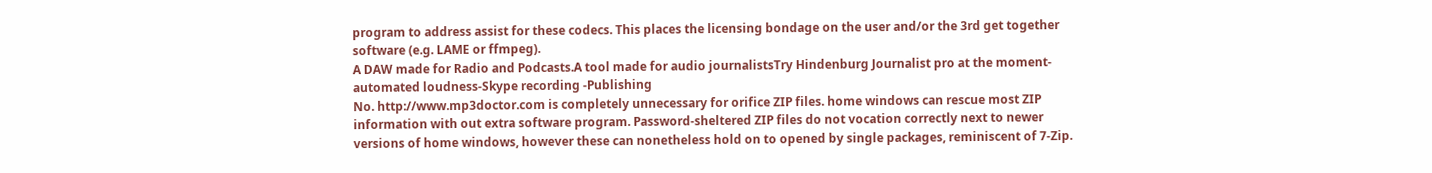program to address assist for these codecs. This places the licensing bondage on the user and/or the 3rd get together software (e.g. LAME or ffmpeg).
A DAW made for Radio and Podcasts.A tool made for audio journalistsTry Hindenburg Journalist pro at the moment-automated loudness-Skype recording -Publishing
No. http://www.mp3doctor.com is completely unnecessary for orifice ZIP files. home windows can rescue most ZIP information with out extra software program. Password-sheltered ZIP files do not vocation correctly next to newer versions of home windows, however these can nonetheless hold on to opened by single packages, reminiscent of 7-Zip.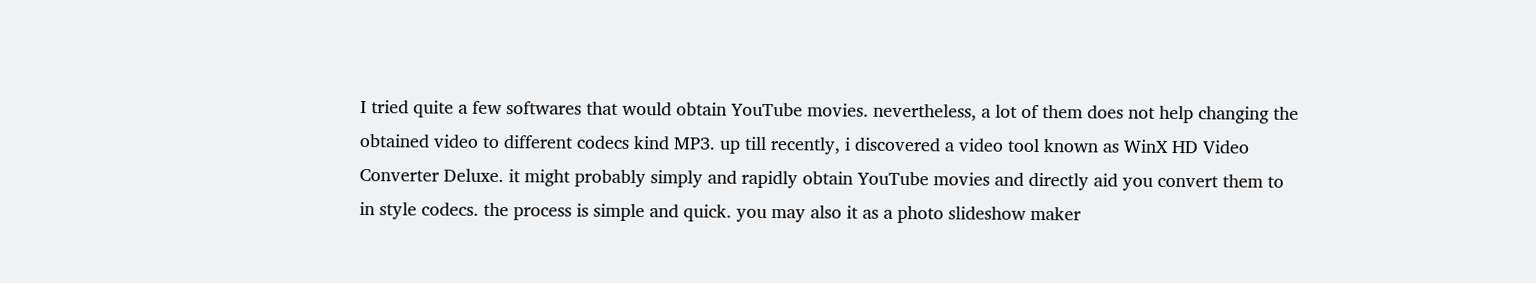I tried quite a few softwares that would obtain YouTube movies. nevertheless, a lot of them does not help changing the obtained video to different codecs kind MP3. up till recently, i discovered a video tool known as WinX HD Video Converter Deluxe. it might probably simply and rapidly obtain YouTube movies and directly aid you convert them to in style codecs. the process is simple and quick. you may also it as a photo slideshow maker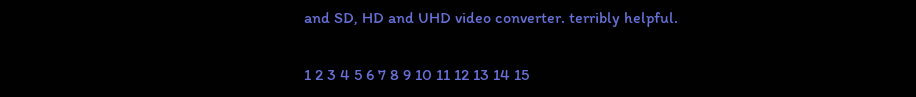and SD, HD and UHD video converter. terribly helpful.

1 2 3 4 5 6 7 8 9 10 11 12 13 14 15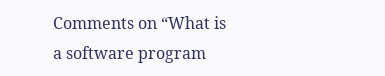Comments on “What is a software program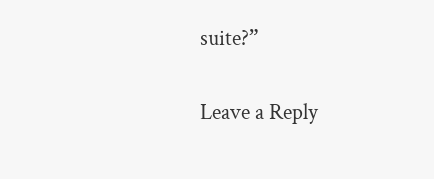suite?”

Leave a Reply